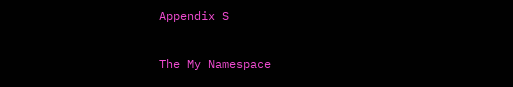Appendix S

The My Namespace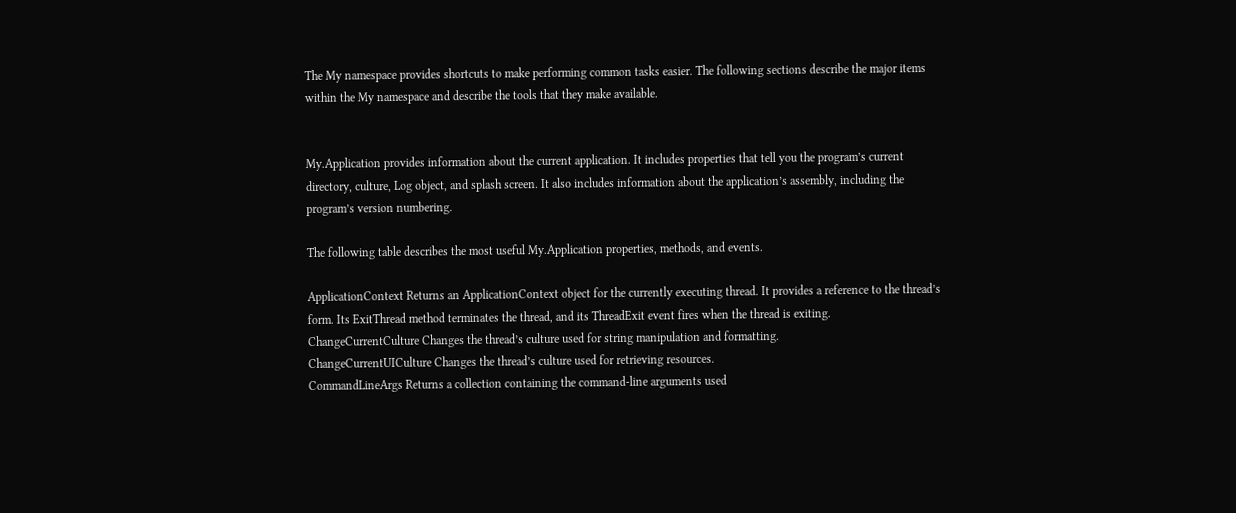The My namespace provides shortcuts to make performing common tasks easier. The following sections describe the major items within the My namespace and describe the tools that they make available.


My.Application provides information about the current application. It includes properties that tell you the program’s current directory, culture, Log object, and splash screen. It also includes information about the application’s assembly, including the program’s version numbering.

The following table describes the most useful My.Application properties, methods, and events.

ApplicationContext Returns an ApplicationContext object for the currently executing thread. It provides a reference to the thread’s form. Its ExitThread method terminates the thread, and its ThreadExit event fires when the thread is exiting.
ChangeCurrentCulture Changes the thread’s culture used for string manipulation and formatting.
ChangeCurrentUICulture Changes the thread’s culture used for retrieving resources.
CommandLineArgs Returns a collection containing the command-line arguments used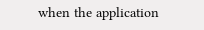when the application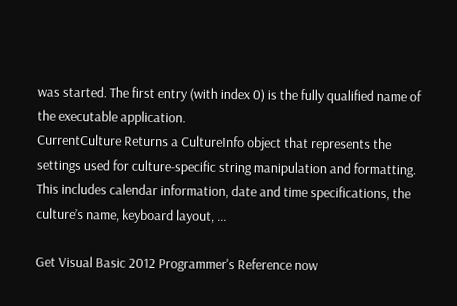was started. The first entry (with index 0) is the fully qualified name of the executable application.
CurrentCulture Returns a CultureInfo object that represents the settings used for culture-specific string manipulation and formatting. This includes calendar information, date and time specifications, the culture’s name, keyboard layout, ...

Get Visual Basic 2012 Programmer's Reference now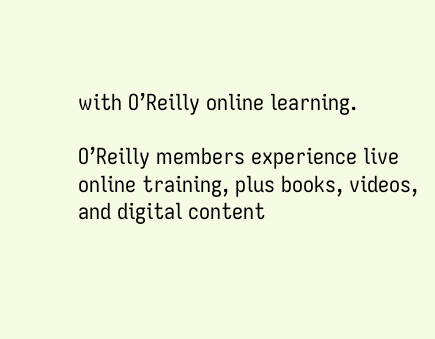with O’Reilly online learning.

O’Reilly members experience live online training, plus books, videos, and digital content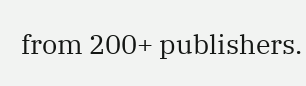from 200+ publishers.